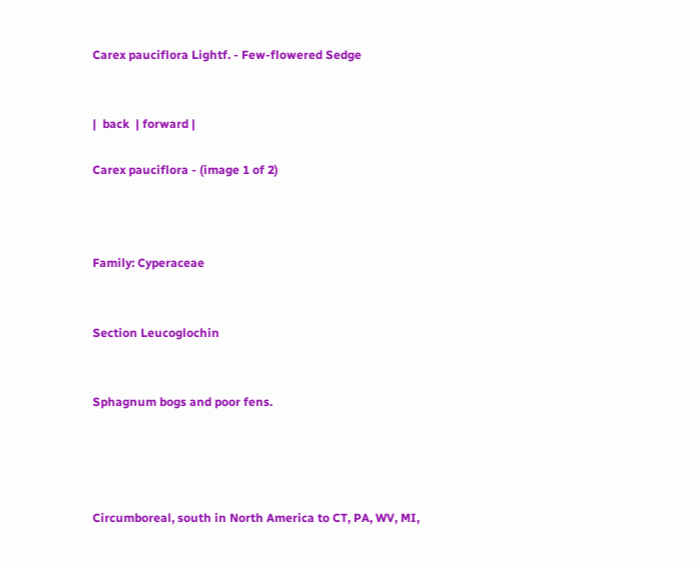Carex pauciflora Lightf. - Few-flowered Sedge


|  back  | forward |

Carex pauciflora - (image 1 of 2)



Family: Cyperaceae


Section Leucoglochin


Sphagnum bogs and poor fens.




Circumboreal, south in North America to CT, PA, WV, MI,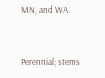MN, and WA.


Perennial; stems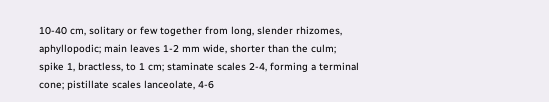10-40 cm, solitary or few together from long, slender rhizomes, aphyllopodic; main leaves 1-2 mm wide, shorter than the culm; spike 1, bractless, to 1 cm; staminate scales 2-4, forming a terminal cone; pistillate scales lanceolate, 4-6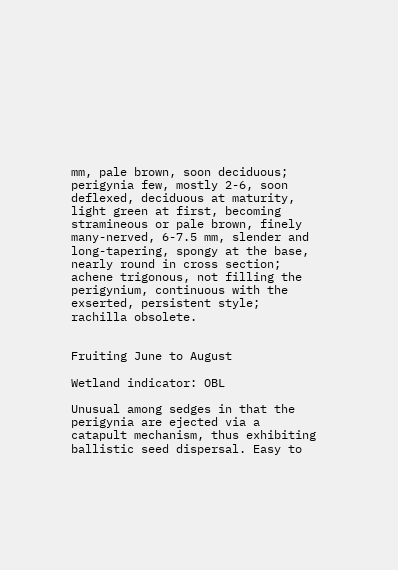mm, pale brown, soon deciduous; perigynia few, mostly 2-6, soon deflexed, deciduous at maturity, light green at first, becoming stramineous or pale brown, finely many-nerved, 6-7.5 mm, slender and long-tapering, spongy at the base, nearly round in cross section; achene trigonous, not filling the perigynium, continuous with the exserted, persistent style; rachilla obsolete.


Fruiting June to August

Wetland indicator: OBL

Unusual among sedges in that the perigynia are ejected via a catapult mechanism, thus exhibiting ballistic seed dispersal. Easy to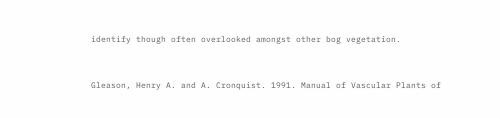identify though often overlooked amongst other bog vegetation.


Gleason, Henry A. and A. Cronquist. 1991. Manual of Vascular Plants of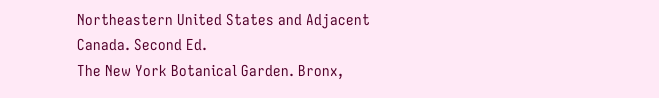Northeastern United States and Adjacent Canada. Second Ed.
The New York Botanical Garden. Bronx,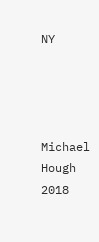NY




Michael Hough 2018